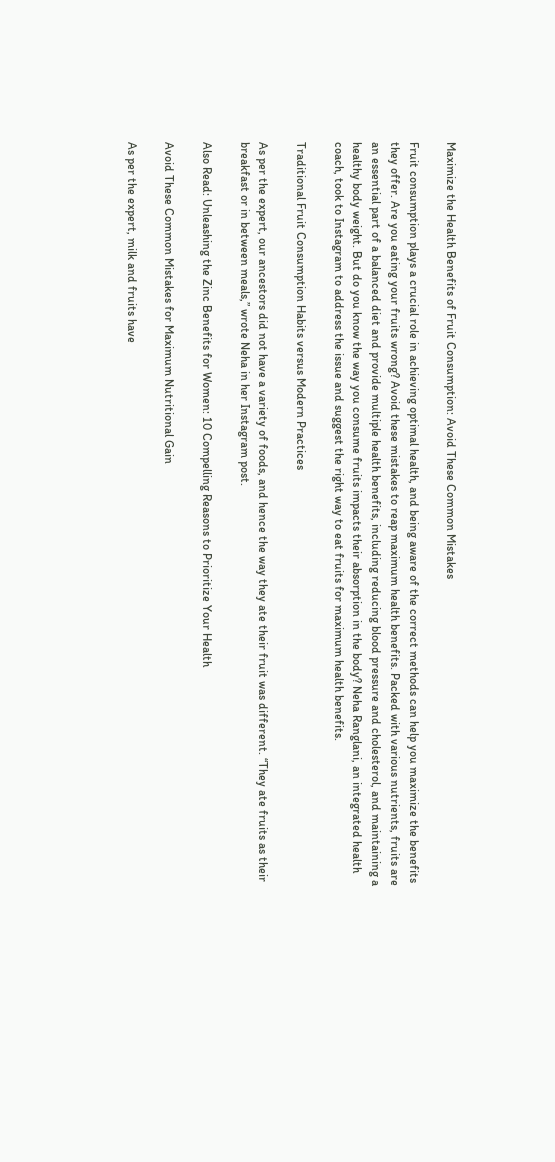Maximize the Health Benefits of Fruit Consumption: Avoid These Common Mistakes

Fruit consumption plays a crucial role in achieving optimal health, and being aware of the correct methods can help you maximize the benefits they offer. Are you eating your fruits wrong? Avoid these mistakes to reap maximum health benefits. Packed with various nutrients, fruits are an essential part of a balanced diet and provide multiple health benefits, including reducing blood pressure and cholesterol, and maintaining a healthy body weight. But do you know the way you consume fruits impacts their absorption in the body? Neha Ranglani, an integrated health coach, took to Instagram to address the issue and suggest the right way to eat fruits for maximum health benefits.

Traditional Fruit Consumption Habits versus Modern Practices

As per the expert, our ancestors did not have a variety of foods, and hence the way they ate their fruit was different. “They ate fruits as their breakfast or in between meals,” wrote Neha in her Instagram post.

Also Read: Unleashing the Zinc Benefits for Women: 10 Compelling Reasons to Prioritize Your Health

Avoid These Common Mistakes for Maximum Nutritional Gain

As per the expert, milk and fruits have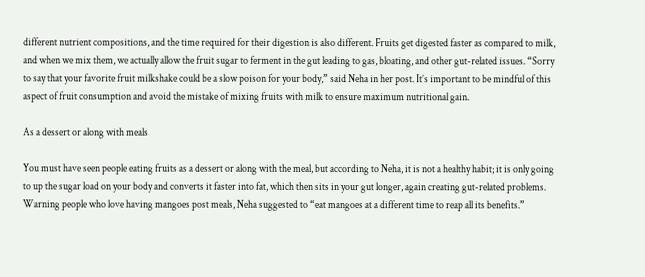different nutrient compositions, and the time required for their digestion is also different. Fruits get digested faster as compared to milk, and when we mix them, we actually allow the fruit sugar to ferment in the gut leading to gas, bloating, and other gut-related issues. “Sorry to say that your favorite fruit milkshake could be a slow poison for your body,” said Neha in her post. It’s important to be mindful of this aspect of fruit consumption and avoid the mistake of mixing fruits with milk to ensure maximum nutritional gain.

As a dessert or along with meals

You must have seen people eating fruits as a dessert or along with the meal, but according to Neha, it is not a healthy habit; it is only going to up the sugar load on your body and converts it faster into fat, which then sits in your gut longer, again creating gut-related problems. Warning people who love having mangoes post meals, Neha suggested to “eat mangoes at a different time to reap all its benefits.”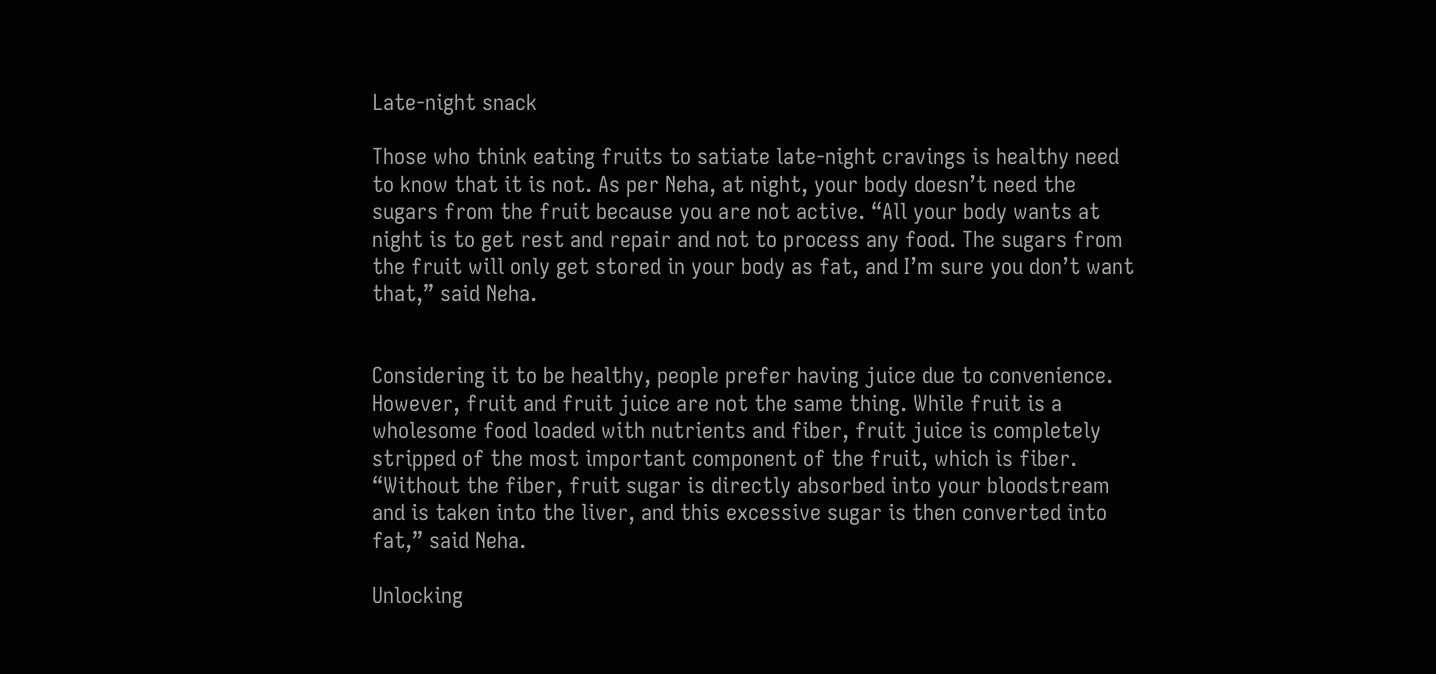Late-night snack

Those who think eating fruits to satiate late-night cravings is healthy need to know that it is not. As per Neha, at night, your body doesn’t need the sugars from the fruit because you are not active. “All your body wants at night is to get rest and repair and not to process any food. The sugars from the fruit will only get stored in your body as fat, and I’m sure you don’t want that,” said Neha.


Considering it to be healthy, people prefer having juice due to convenience. However, fruit and fruit juice are not the same thing. While fruit is a wholesome food loaded with nutrients and fiber, fruit juice is completely stripped of the most important component of the fruit, which is fiber. “Without the fiber, fruit sugar is directly absorbed into your bloodstream and is taken into the liver, and this excessive sugar is then converted into fat,” said Neha.

Unlocking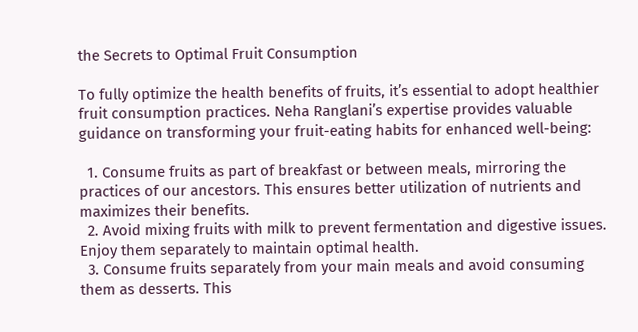the Secrets to Optimal Fruit Consumption

To fully optimize the health benefits of fruits, it’s essential to adopt healthier fruit consumption practices. Neha Ranglani’s expertise provides valuable guidance on transforming your fruit-eating habits for enhanced well-being:

  1. Consume fruits as part of breakfast or between meals, mirroring the practices of our ancestors. This ensures better utilization of nutrients and maximizes their benefits.
  2. Avoid mixing fruits with milk to prevent fermentation and digestive issues. Enjoy them separately to maintain optimal health.
  3. Consume fruits separately from your main meals and avoid consuming them as desserts. This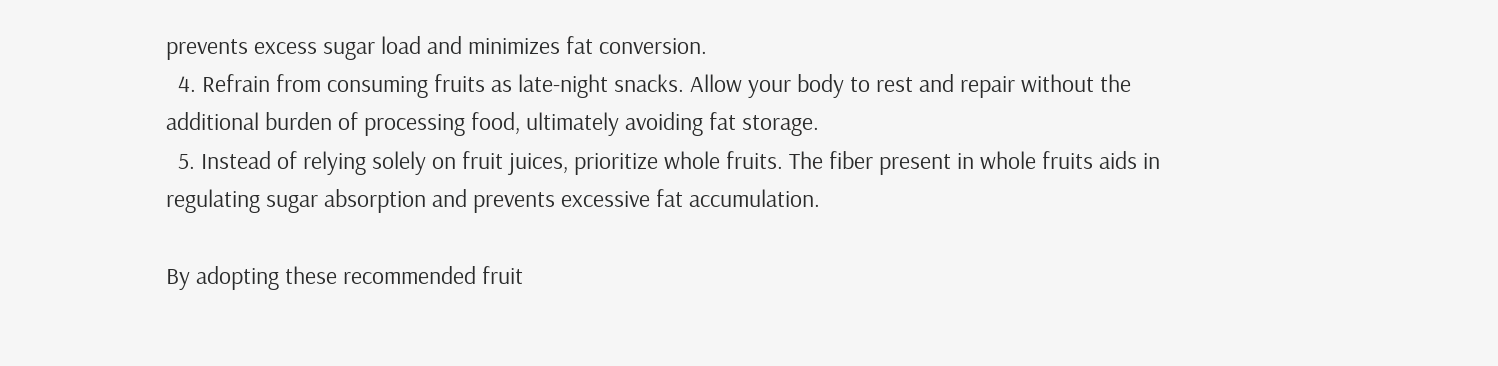prevents excess sugar load and minimizes fat conversion.
  4. Refrain from consuming fruits as late-night snacks. Allow your body to rest and repair without the additional burden of processing food, ultimately avoiding fat storage.
  5. Instead of relying solely on fruit juices, prioritize whole fruits. The fiber present in whole fruits aids in regulating sugar absorption and prevents excessive fat accumulation.

By adopting these recommended fruit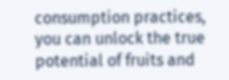consumption practices, you can unlock the true potential of fruits and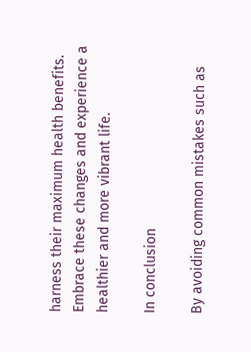harness their maximum health benefits. Embrace these changes and experience a healthier and more vibrant life.

In conclusion

By avoiding common mistakes such as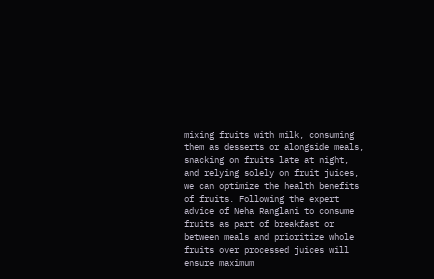mixing fruits with milk, consuming them as desserts or alongside meals, snacking on fruits late at night, and relying solely on fruit juices, we can optimize the health benefits of fruits. Following the expert advice of Neha Ranglani to consume fruits as part of breakfast or between meals and prioritize whole fruits over processed juices will ensure maximum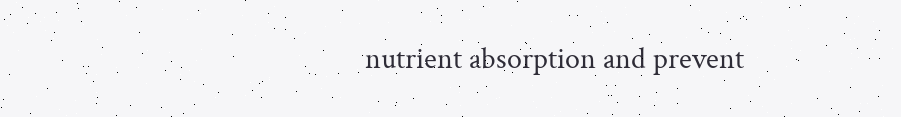nutrient absorption and prevent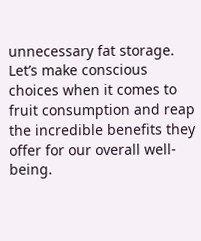unnecessary fat storage. Let’s make conscious choices when it comes to fruit consumption and reap the incredible benefits they offer for our overall well-being.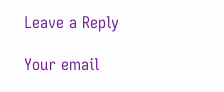Leave a Reply

Your email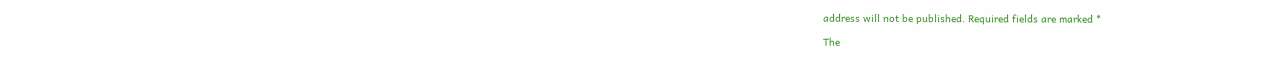address will not be published. Required fields are marked *

The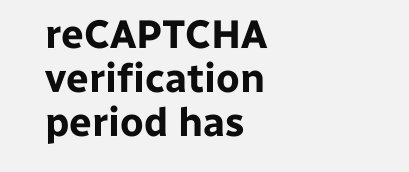reCAPTCHA verification period has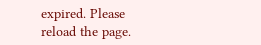expired. Please reload the page.